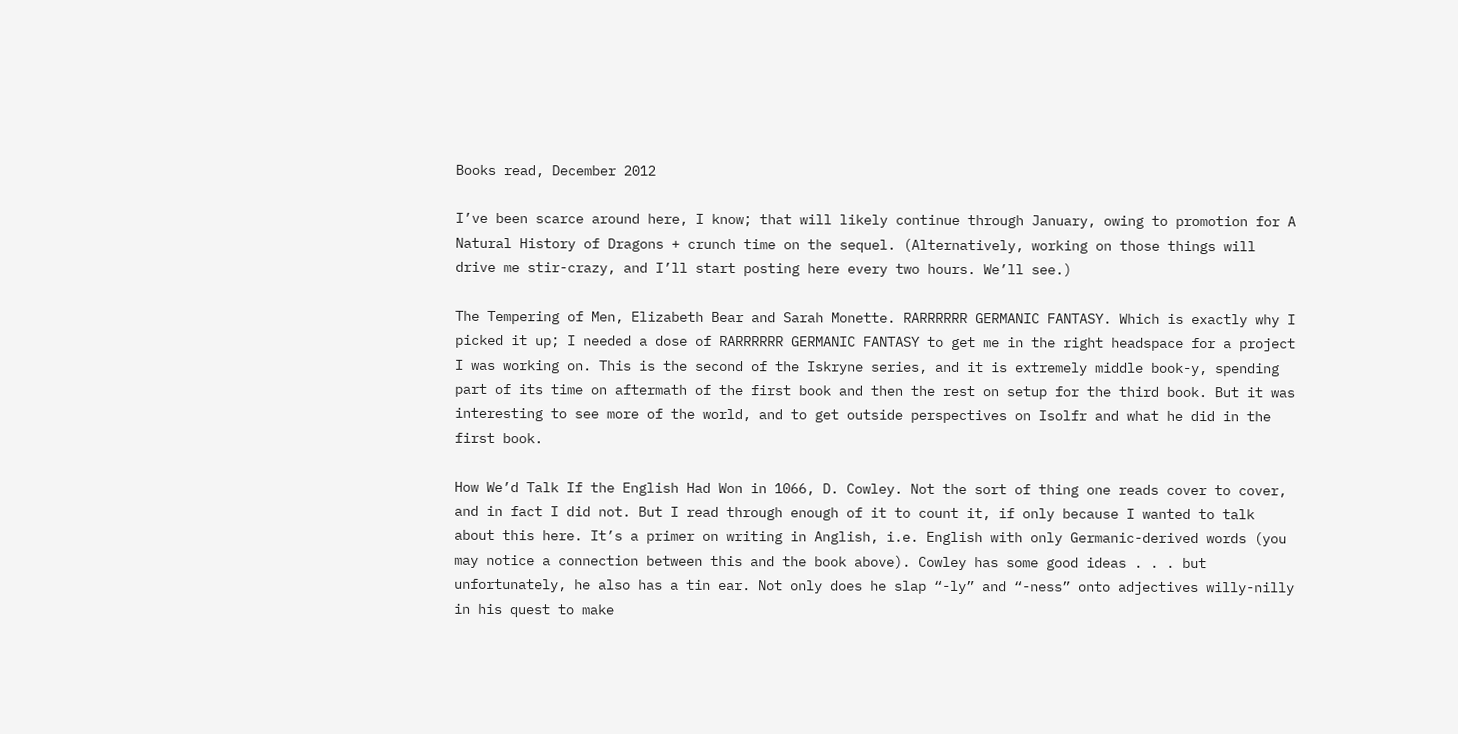Books read, December 2012

I’ve been scarce around here, I know; that will likely continue through January, owing to promotion for A Natural History of Dragons + crunch time on the sequel. (Alternatively, working on those things will drive me stir-crazy, and I’ll start posting here every two hours. We’ll see.)

The Tempering of Men, Elizabeth Bear and Sarah Monette. RARRRRRR GERMANIC FANTASY. Which is exactly why I picked it up; I needed a dose of RARRRRRR GERMANIC FANTASY to get me in the right headspace for a project I was working on. This is the second of the Iskryne series, and it is extremely middle book-y, spending part of its time on aftermath of the first book and then the rest on setup for the third book. But it was interesting to see more of the world, and to get outside perspectives on Isolfr and what he did in the first book.

How We’d Talk If the English Had Won in 1066, D. Cowley. Not the sort of thing one reads cover to cover, and in fact I did not. But I read through enough of it to count it, if only because I wanted to talk about this here. It’s a primer on writing in Anglish, i.e. English with only Germanic-derived words (you may notice a connection between this and the book above). Cowley has some good ideas . . . but unfortunately, he also has a tin ear. Not only does he slap “-ly” and “-ness” onto adjectives willy-nilly in his quest to make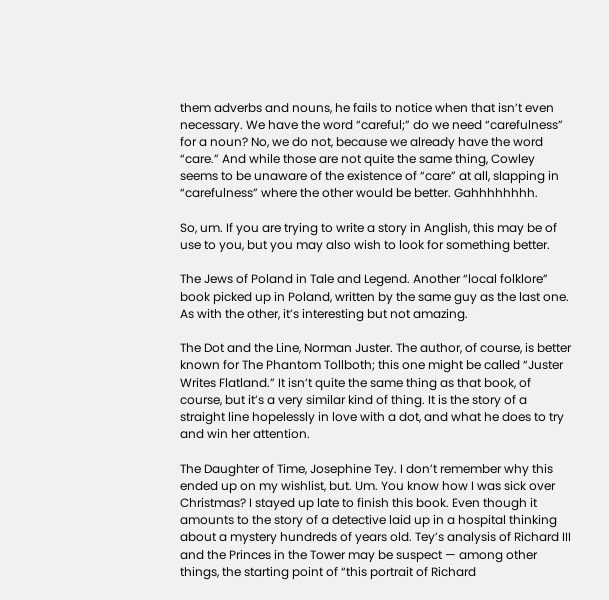them adverbs and nouns, he fails to notice when that isn’t even necessary. We have the word “careful;” do we need “carefulness” for a noun? No, we do not, because we already have the word “care.” And while those are not quite the same thing, Cowley seems to be unaware of the existence of “care” at all, slapping in “carefulness” where the other would be better. Gahhhhhhhh.

So, um. If you are trying to write a story in Anglish, this may be of use to you, but you may also wish to look for something better.

The Jews of Poland in Tale and Legend. Another “local folklore” book picked up in Poland, written by the same guy as the last one. As with the other, it’s interesting but not amazing.

The Dot and the Line, Norman Juster. The author, of course, is better known for The Phantom Tollboth; this one might be called “Juster Writes Flatland.” It isn’t quite the same thing as that book, of course, but it’s a very similar kind of thing. It is the story of a straight line hopelessly in love with a dot, and what he does to try and win her attention.

The Daughter of Time, Josephine Tey. I don’t remember why this ended up on my wishlist, but. Um. You know how I was sick over Christmas? I stayed up late to finish this book. Even though it amounts to the story of a detective laid up in a hospital thinking about a mystery hundreds of years old. Tey’s analysis of Richard III and the Princes in the Tower may be suspect — among other things, the starting point of “this portrait of Richard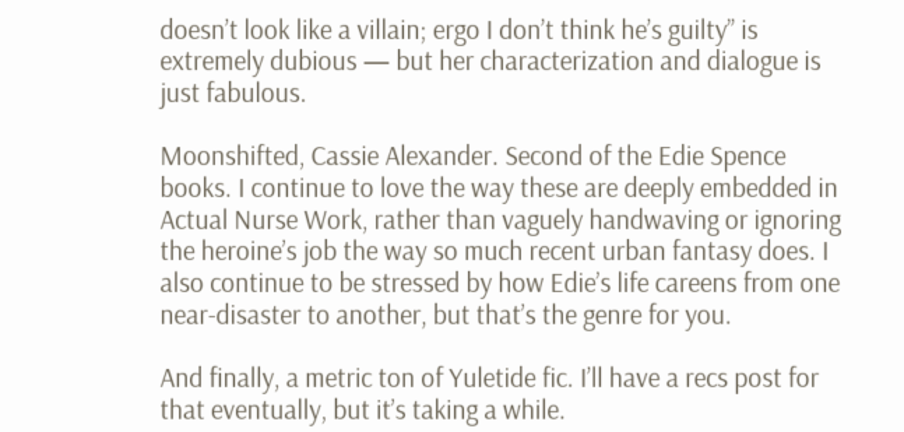doesn’t look like a villain; ergo I don’t think he’s guilty” is extremely dubious — but her characterization and dialogue is just fabulous.

Moonshifted, Cassie Alexander. Second of the Edie Spence books. I continue to love the way these are deeply embedded in Actual Nurse Work, rather than vaguely handwaving or ignoring the heroine’s job the way so much recent urban fantasy does. I also continue to be stressed by how Edie’s life careens from one near-disaster to another, but that’s the genre for you.

And finally, a metric ton of Yuletide fic. I’ll have a recs post for that eventually, but it’s taking a while.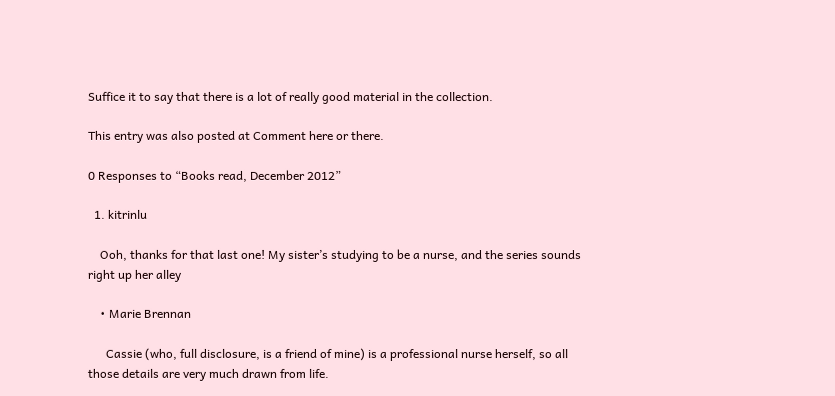Suffice it to say that there is a lot of really good material in the collection.

This entry was also posted at Comment here or there.

0 Responses to “Books read, December 2012”

  1. kitrinlu

    Ooh, thanks for that last one! My sister’s studying to be a nurse, and the series sounds right up her alley

    • Marie Brennan

      Cassie (who, full disclosure, is a friend of mine) is a professional nurse herself, so all those details are very much drawn from life.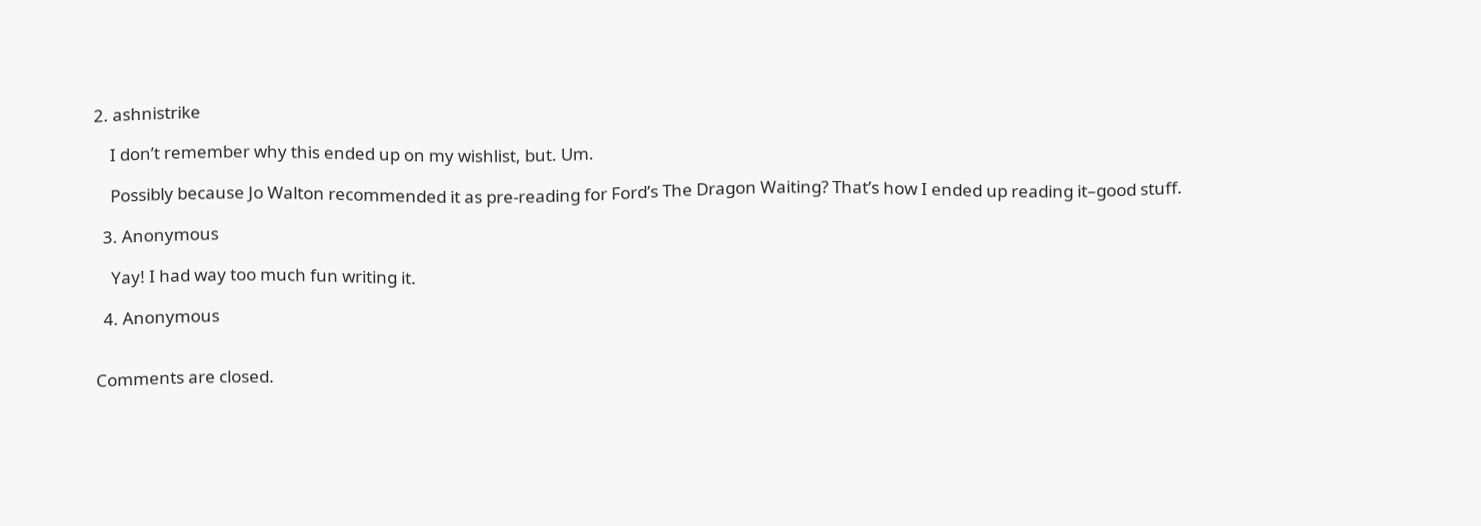2. ashnistrike

    I don’t remember why this ended up on my wishlist, but. Um.

    Possibly because Jo Walton recommended it as pre-reading for Ford’s The Dragon Waiting? That’s how I ended up reading it–good stuff.

  3. Anonymous

    Yay! I had way too much fun writing it.

  4. Anonymous


Comments are closed.